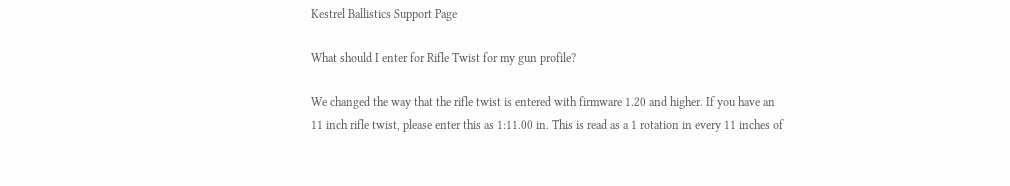Kestrel Ballistics Support Page

What should I enter for Rifle Twist for my gun profile?

We changed the way that the rifle twist is entered with firmware 1.20 and higher. If you have an 11 inch rifle twist, please enter this as 1:11.00 in. This is read as a 1 rotation in every 11 inches of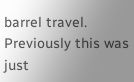barrel travel. Previously this was just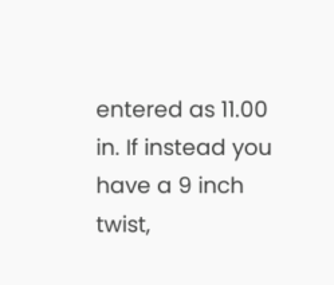entered as 11.00 in. If instead you have a 9 inch twist,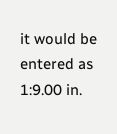it would be entered as 1:9.00 in.